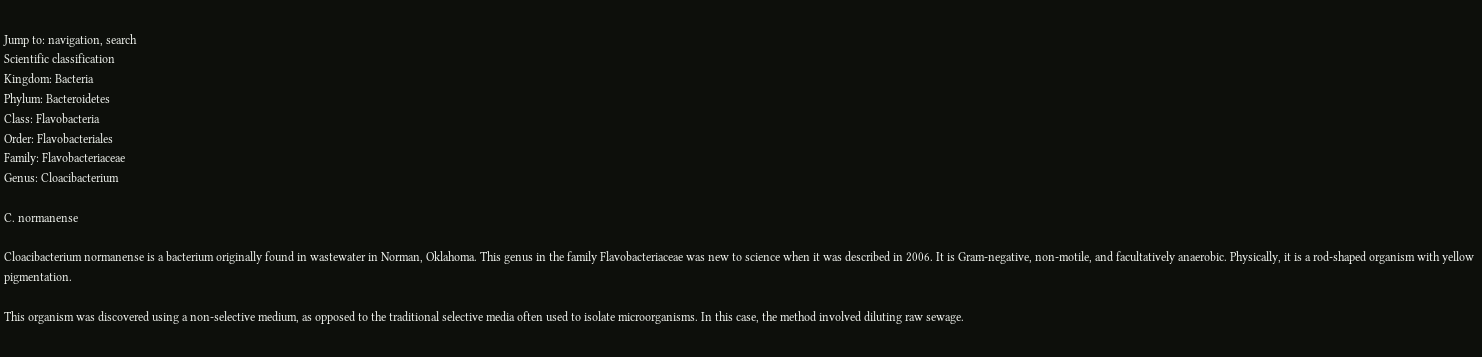Jump to: navigation, search
Scientific classification
Kingdom: Bacteria
Phylum: Bacteroidetes
Class: Flavobacteria
Order: Flavobacteriales
Family: Flavobacteriaceae
Genus: Cloacibacterium

C. normanense

Cloacibacterium normanense is a bacterium originally found in wastewater in Norman, Oklahoma. This genus in the family Flavobacteriaceae was new to science when it was described in 2006. It is Gram-negative, non-motile, and facultatively anaerobic. Physically, it is a rod-shaped organism with yellow pigmentation.

This organism was discovered using a non-selective medium, as opposed to the traditional selective media often used to isolate microorganisms. In this case, the method involved diluting raw sewage.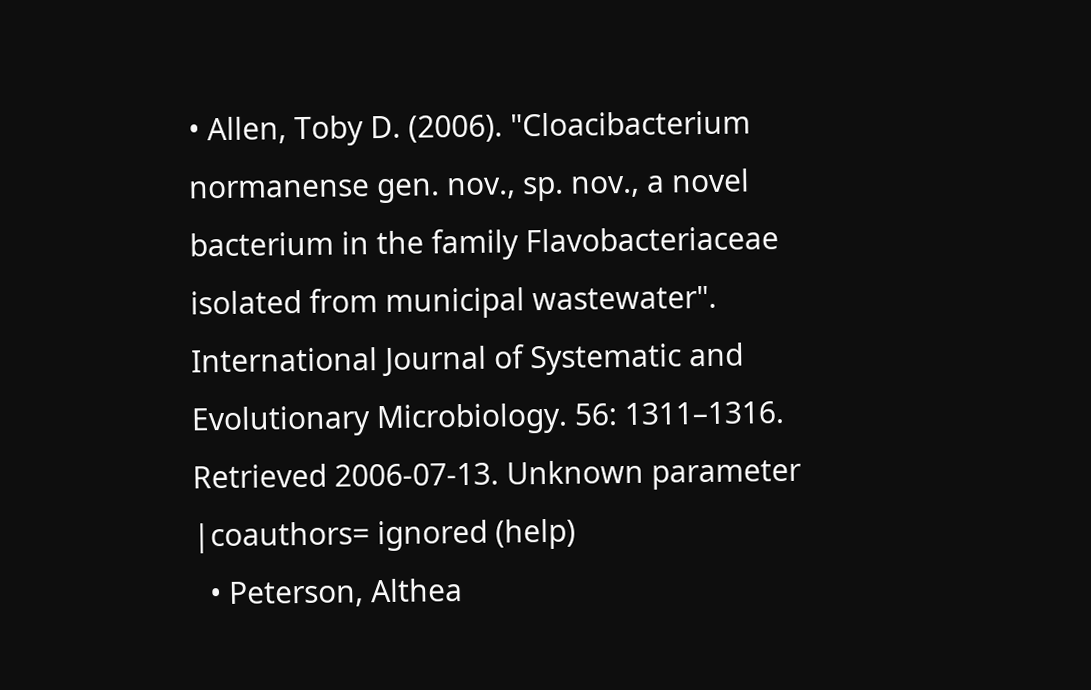• Allen, Toby D. (2006). "Cloacibacterium normanense gen. nov., sp. nov., a novel bacterium in the family Flavobacteriaceae isolated from municipal wastewater". International Journal of Systematic and Evolutionary Microbiology. 56: 1311–1316. Retrieved 2006-07-13. Unknown parameter |coauthors= ignored (help)
  • Peterson, Althea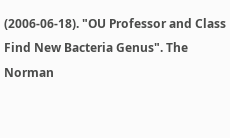(2006-06-18). "OU Professor and Class Find New Bacteria Genus". The Norman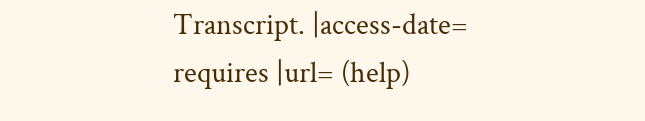Transcript. |access-date= requires |url= (help)